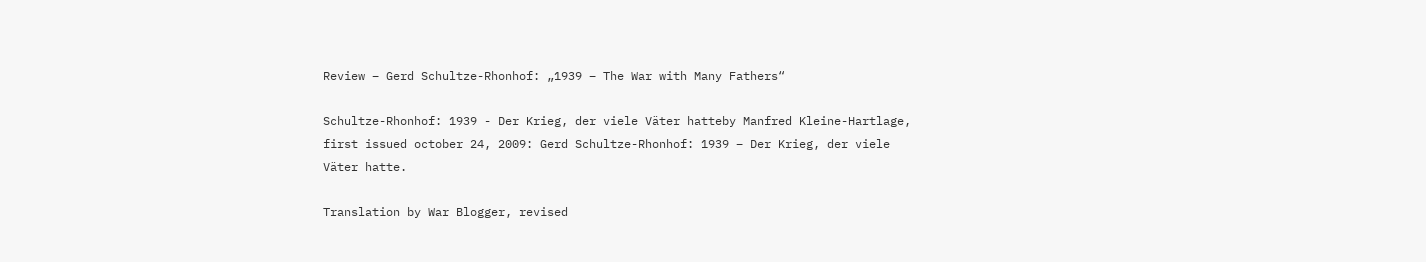Review – Gerd Schultze-Rhonhof: „1939 – The War with Many Fathers“

Schultze-Rhonhof: 1939 - Der Krieg, der viele Väter hatteby Manfred Kleine-Hartlage, first issued october 24, 2009: Gerd Schultze-Rhonhof: 1939 – Der Krieg, der viele Väter hatte.

Translation by War Blogger, revised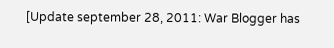[Update september 28, 2011: War Blogger has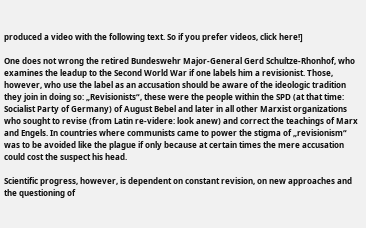produced a video with the following text. So if you prefer videos, click here!]

One does not wrong the retired Bundeswehr Major-General Gerd Schultze-Rhonhof, who examines the leadup to the Second World War if one labels him a revisionist. Those, however, who use the label as an accusation should be aware of the ideologic tradition they join in doing so: „Revisionists“, these were the people within the SPD (at that time: Socialist Party of Germany) of August Bebel and later in all other Marxist organizations who sought to revise (from Latin re-videre: look anew) and correct the teachings of Marx and Engels. In countries where communists came to power the stigma of „revisionism“ was to be avoided like the plague if only because at certain times the mere accusation could cost the suspect his head.

Scientific progress, however, is dependent on constant revision, on new approaches and the questioning of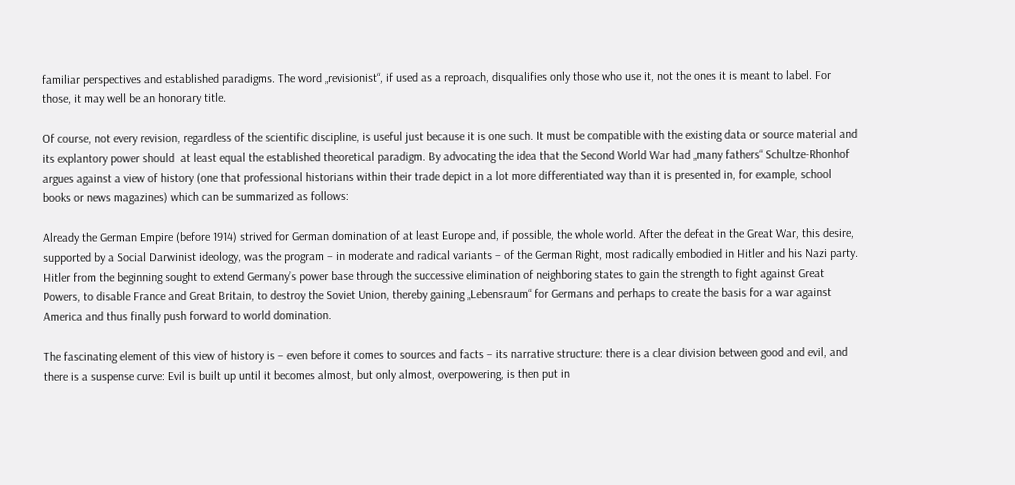familiar perspectives and established paradigms. The word „revisionist“, if used as a reproach, disqualifies only those who use it, not the ones it is meant to label. For those, it may well be an honorary title.

Of course, not every revision, regardless of the scientific discipline, is useful just because it is one such. It must be compatible with the existing data or source material and its explantory power should  at least equal the established theoretical paradigm. By advocating the idea that the Second World War had „many fathers“ Schultze-Rhonhof argues against a view of history (one that professional historians within their trade depict in a lot more differentiated way than it is presented in, for example, school books or news magazines) which can be summarized as follows:

Already the German Empire (before 1914) strived for German domination of at least Europe and, if possible, the whole world. After the defeat in the Great War, this desire, supported by a Social Darwinist ideology, was the program – in moderate and radical variants – of the German Right, most radically embodied in Hitler and his Nazi party. Hitler from the beginning sought to extend Germany’s power base through the successive elimination of neighboring states to gain the strength to fight against Great Powers, to disable France and Great Britain, to destroy the Soviet Union, thereby gaining „Lebensraum“ for Germans and perhaps to create the basis for a war against America and thus finally push forward to world domination.

The fascinating element of this view of history is – even before it comes to sources and facts – its narrative structure: there is a clear division between good and evil, and there is a suspense curve: Evil is built up until it becomes almost, but only almost, overpowering, is then put in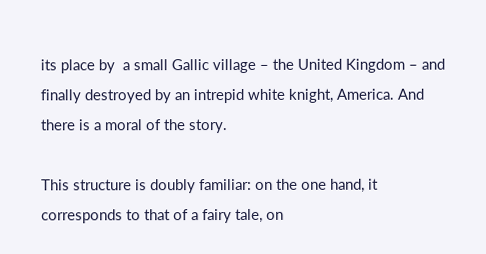its place by  a small Gallic village – the United Kingdom – and finally destroyed by an intrepid white knight, America. And there is a moral of the story.

This structure is doubly familiar: on the one hand, it corresponds to that of a fairy tale, on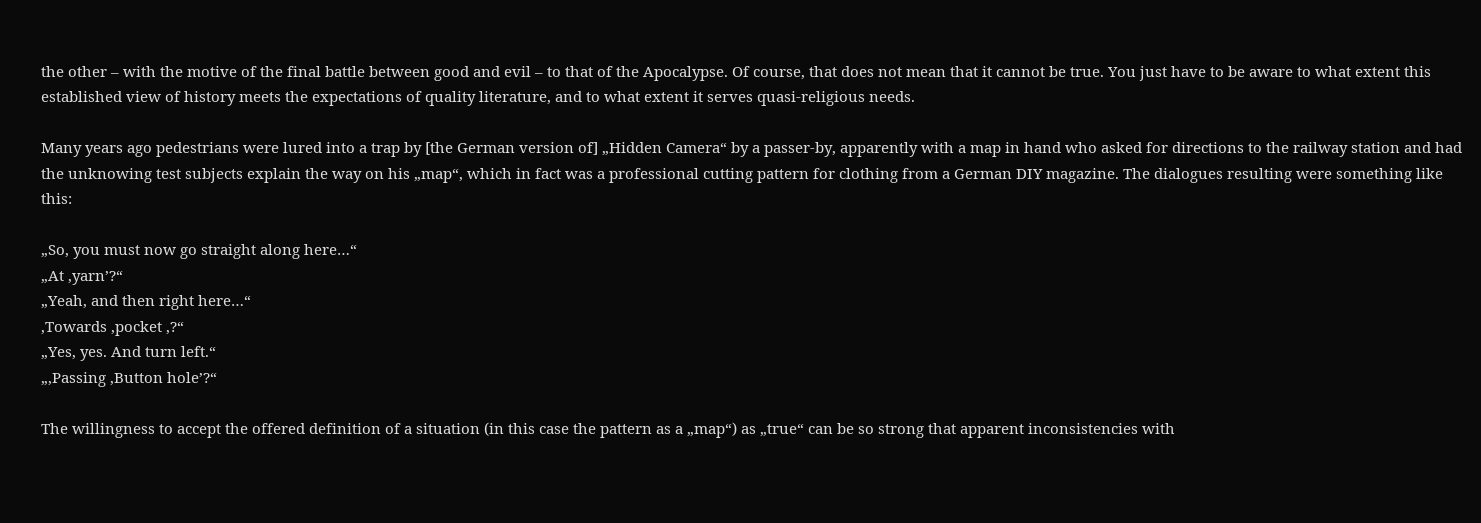the other – with the motive of the final battle between good and evil – to that of the Apocalypse. Of course, that does not mean that it cannot be true. You just have to be aware to what extent this established view of history meets the expectations of quality literature, and to what extent it serves quasi-religious needs.

Many years ago pedestrians were lured into a trap by [the German version of] „Hidden Camera“ by a passer-by, apparently with a map in hand who asked for directions to the railway station and had the unknowing test subjects explain the way on his „map“, which in fact was a professional cutting pattern for clothing from a German DIY magazine. The dialogues resulting were something like this:

„So, you must now go straight along here…“
„At ‚yarn’?“
„Yeah, and then right here…“
‚Towards ‚pocket ‚?“
„Yes, yes. And turn left.“
„‚Passing ‚Button hole’?“

The willingness to accept the offered definition of a situation (in this case the pattern as a „map“) as „true“ can be so strong that apparent inconsistencies with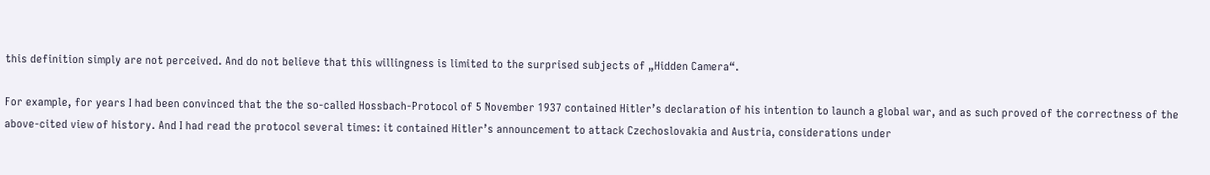this definition simply are not perceived. And do not believe that this willingness is limited to the surprised subjects of „Hidden Camera“.

For example, for years I had been convinced that the the so-called Hossbach-Protocol of 5 November 1937 contained Hitler’s declaration of his intention to launch a global war, and as such proved of the correctness of the above-cited view of history. And I had read the protocol several times: it contained Hitler’s announcement to attack Czechoslovakia and Austria, considerations under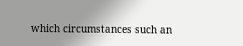which circumstances such an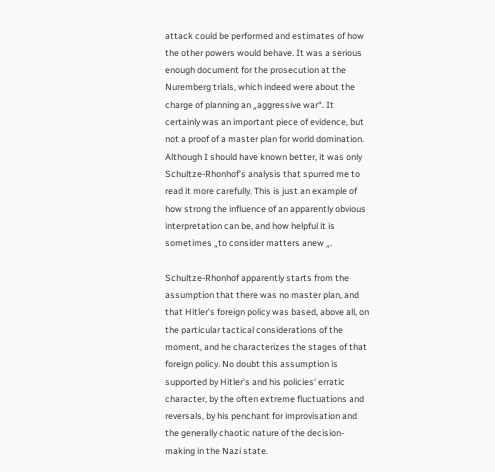attack could be performed and estimates of how the other powers would behave. It was a serious enough document for the prosecution at the Nuremberg trials, which indeed were about the charge of planning an „aggressive war“. It certainly was an important piece of evidence, but not a proof of a master plan for world domination. Although I should have known better, it was only Schultze-Rhonhof’s analysis that spurred me to read it more carefully. This is just an example of how strong the influence of an apparently obvious interpretation can be, and how helpful it is sometimes „to consider matters anew „.

Schultze-Rhonhof apparently starts from the assumption that there was no master plan, and that Hitler’s foreign policy was based, above all, on the particular tactical considerations of the moment, and he characterizes the stages of that foreign policy. No doubt this assumption is supported by Hitler’s and his policies‘ erratic character, by the often extreme fluctuations and reversals, by his penchant for improvisation and the generally chaotic nature of the decision-making in the Nazi state.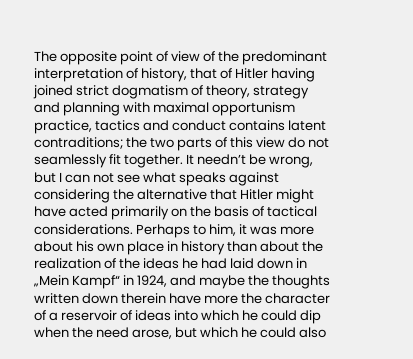The opposite point of view of the predominant interpretation of history, that of Hitler having joined strict dogmatism of theory, strategy and planning with maximal opportunism practice, tactics and conduct contains latent contraditions; the two parts of this view do not seamlessly fit together. It needn’t be wrong, but I can not see what speaks against considering the alternative that Hitler might have acted primarily on the basis of tactical considerations. Perhaps to him, it was more about his own place in history than about the realization of the ideas he had laid down in „Mein Kampf“ in 1924, and maybe the thoughts written down therein have more the character of a reservoir of ideas into which he could dip when the need arose, but which he could also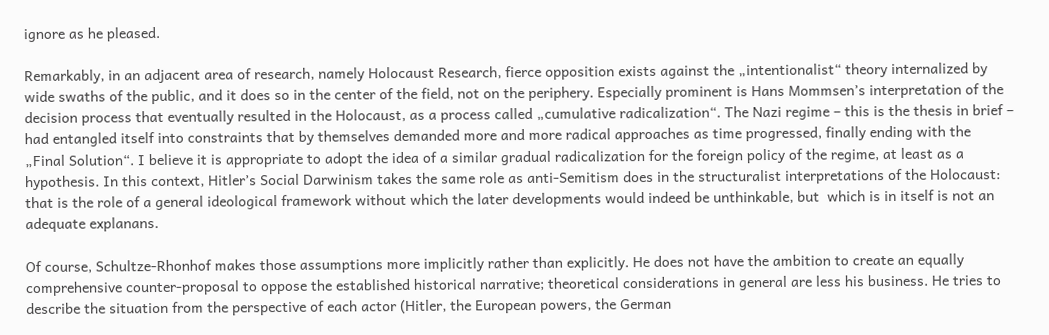ignore as he pleased.

Remarkably, in an adjacent area of research, namely Holocaust Research, fierce opposition exists against the „intentionalist“ theory internalized by wide swaths of the public, and it does so in the center of the field, not on the periphery. Especially prominent is Hans Mommsen’s interpretation of the decision process that eventually resulted in the Holocaust, as a process called „cumulative radicalization“. The Nazi regime – this is the thesis in brief – had entangled itself into constraints that by themselves demanded more and more radical approaches as time progressed, finally ending with the „Final Solution“. I believe it is appropriate to adopt the idea of a similar gradual radicalization for the foreign policy of the regime, at least as a hypothesis. In this context, Hitler’s Social Darwinism takes the same role as anti-Semitism does in the structuralist interpretations of the Holocaust: that is the role of a general ideological framework without which the later developments would indeed be unthinkable, but  which is in itself is not an adequate explanans.

Of course, Schultze-Rhonhof makes those assumptions more implicitly rather than explicitly. He does not have the ambition to create an equally comprehensive counter-proposal to oppose the established historical narrative; theoretical considerations in general are less his business. He tries to describe the situation from the perspective of each actor (Hitler, the European powers, the German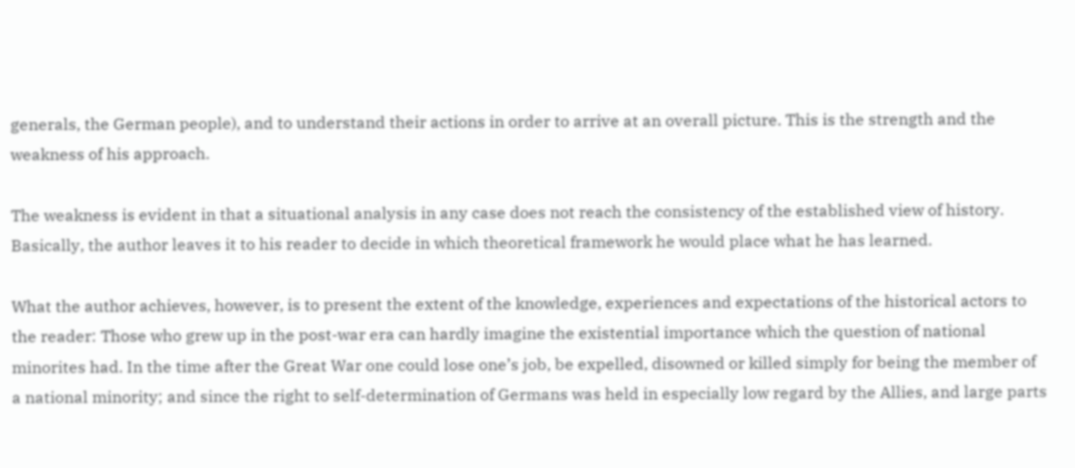generals, the German people), and to understand their actions in order to arrive at an overall picture. This is the strength and the weakness of his approach.

The weakness is evident in that a situational analysis in any case does not reach the consistency of the established view of history. Basically, the author leaves it to his reader to decide in which theoretical framework he would place what he has learned.

What the author achieves, however, is to present the extent of the knowledge, experiences and expectations of the historical actors to the reader: Those who grew up in the post-war era can hardly imagine the existential importance which the question of national minorites had. In the time after the Great War one could lose one’s job, be expelled, disowned or killed simply for being the member of a national minority; and since the right to self-determination of Germans was held in especially low regard by the Allies, and large parts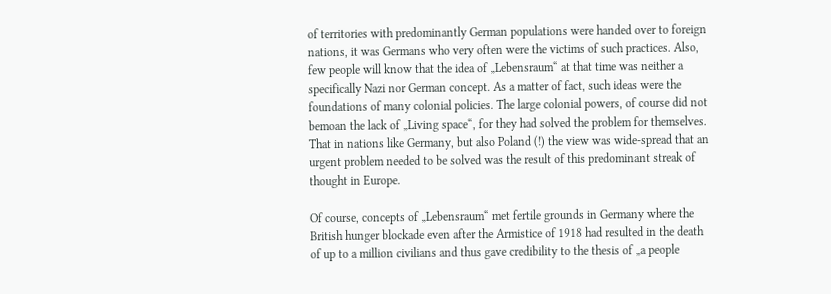of territories with predominantly German populations were handed over to foreign nations, it was Germans who very often were the victims of such practices. Also, few people will know that the idea of „Lebensraum“ at that time was neither a specifically Nazi nor German concept. As a matter of fact, such ideas were the foundations of many colonial policies. The large colonial powers, of course did not bemoan the lack of „Living space“, for they had solved the problem for themselves. That in nations like Germany, but also Poland (!) the view was wide-spread that an urgent problem needed to be solved was the result of this predominant streak of thought in Europe.

Of course, concepts of „Lebensraum“ met fertile grounds in Germany where the British hunger blockade even after the Armistice of 1918 had resulted in the death of up to a million civilians and thus gave credibility to the thesis of „a people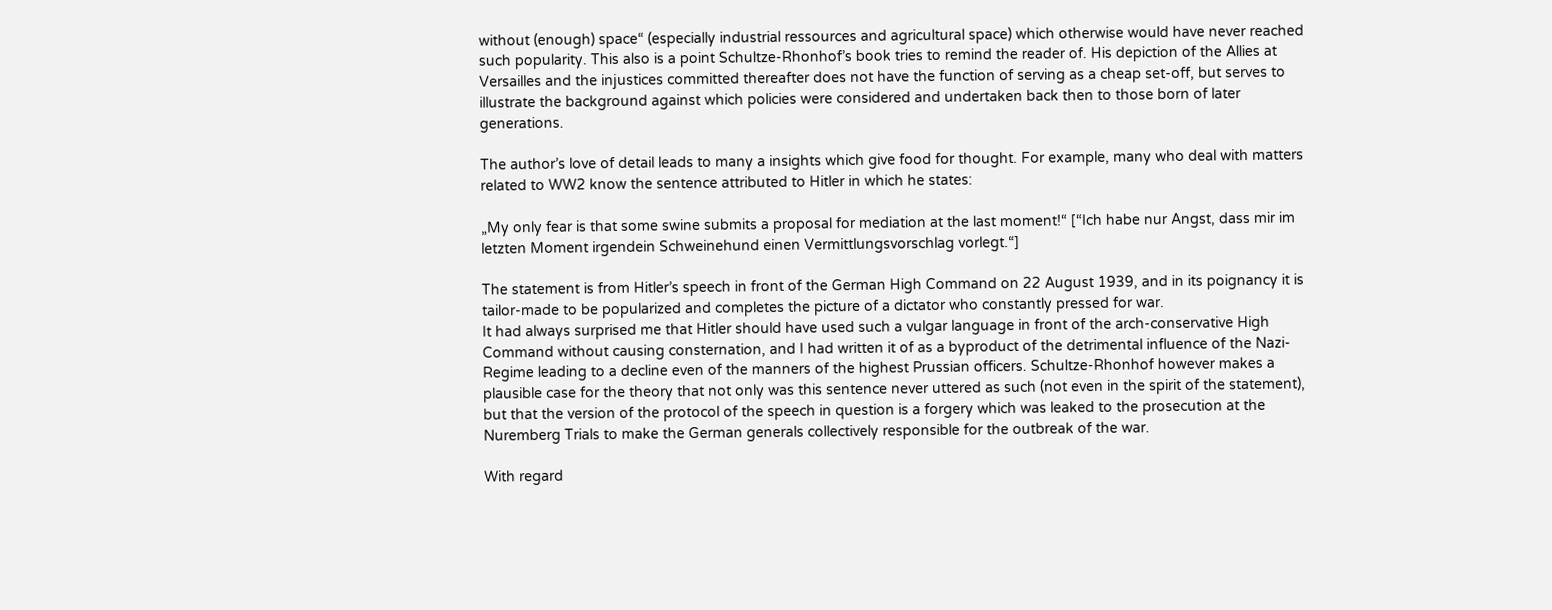without (enough) space“ (especially industrial ressources and agricultural space) which otherwise would have never reached such popularity. This also is a point Schultze-Rhonhof’s book tries to remind the reader of. His depiction of the Allies at Versailles and the injustices committed thereafter does not have the function of serving as a cheap set-off, but serves to illustrate the background against which policies were considered and undertaken back then to those born of later generations.

The author’s love of detail leads to many a insights which give food for thought. For example, many who deal with matters related to WW2 know the sentence attributed to Hitler in which he states:

„My only fear is that some swine submits a proposal for mediation at the last moment!“ [“Ich habe nur Angst, dass mir im letzten Moment irgendein Schweinehund einen Vermittlungsvorschlag vorlegt.“]

The statement is from Hitler’s speech in front of the German High Command on 22 August 1939, and in its poignancy it is tailor-made to be popularized and completes the picture of a dictator who constantly pressed for war.
It had always surprised me that Hitler should have used such a vulgar language in front of the arch-conservative High Command without causing consternation, and I had written it of as a byproduct of the detrimental influence of the Nazi-Regime leading to a decline even of the manners of the highest Prussian officers. Schultze-Rhonhof however makes a plausible case for the theory that not only was this sentence never uttered as such (not even in the spirit of the statement), but that the version of the protocol of the speech in question is a forgery which was leaked to the prosecution at the Nuremberg Trials to make the German generals collectively responsible for the outbreak of the war.

With regard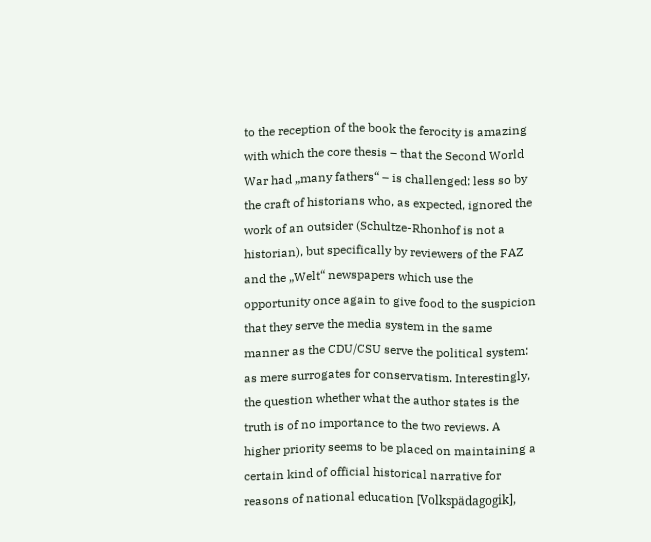to the reception of the book the ferocity is amazing with which the core thesis – that the Second World War had „many fathers“ – is challenged: less so by the craft of historians who, as expected, ignored the work of an outsider (Schultze-Rhonhof is not a historian), but specifically by reviewers of the FAZ and the „Welt“ newspapers which use the opportunity once again to give food to the suspicion that they serve the media system in the same manner as the CDU/CSU serve the political system: as mere surrogates for conservatism. Interestingly, the question whether what the author states is the truth is of no importance to the two reviews. A higher priority seems to be placed on maintaining a certain kind of official historical narrative for reasons of national education [Volkspädagogik],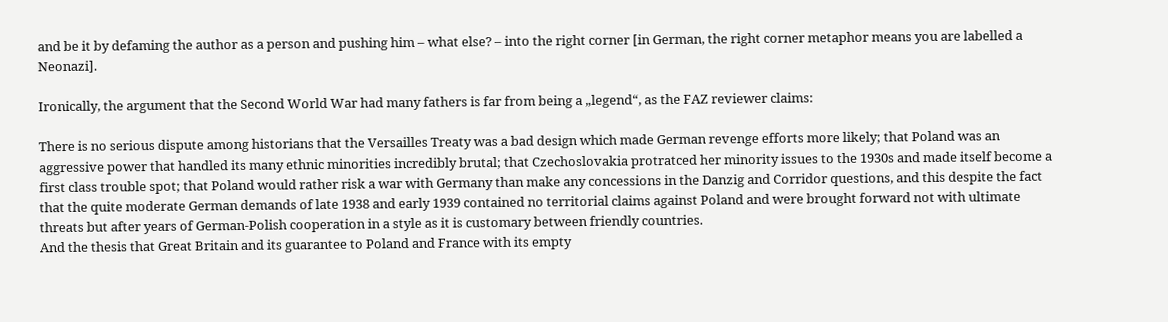and be it by defaming the author as a person and pushing him – what else? – into the right corner [in German, the right corner metaphor means you are labelled a Neonazi].

Ironically, the argument that the Second World War had many fathers is far from being a „legend“, as the FAZ reviewer claims:

There is no serious dispute among historians that the Versailles Treaty was a bad design which made German revenge efforts more likely; that Poland was an aggressive power that handled its many ethnic minorities incredibly brutal; that Czechoslovakia protratced her minority issues to the 1930s and made itself become a first class trouble spot; that Poland would rather risk a war with Germany than make any concessions in the Danzig and Corridor questions, and this despite the fact that the quite moderate German demands of late 1938 and early 1939 contained no territorial claims against Poland and were brought forward not with ultimate threats but after years of German-Polish cooperation in a style as it is customary between friendly countries.
And the thesis that Great Britain and its guarantee to Poland and France with its empty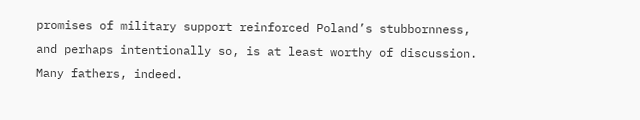promises of military support reinforced Poland’s stubbornness, and perhaps intentionally so, is at least worthy of discussion. Many fathers, indeed.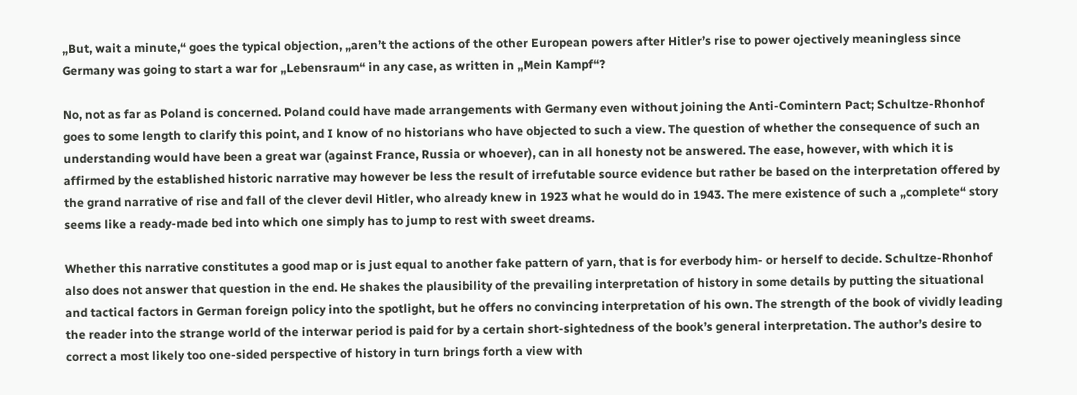„But, wait a minute,“ goes the typical objection, „aren’t the actions of the other European powers after Hitler’s rise to power ojectively meaningless since Germany was going to start a war for „Lebensraum“ in any case, as written in „Mein Kampf“?

No, not as far as Poland is concerned. Poland could have made arrangements with Germany even without joining the Anti-Comintern Pact; Schultze-Rhonhof goes to some length to clarify this point, and I know of no historians who have objected to such a view. The question of whether the consequence of such an understanding would have been a great war (against France, Russia or whoever), can in all honesty not be answered. The ease, however, with which it is affirmed by the established historic narrative may however be less the result of irrefutable source evidence but rather be based on the interpretation offered by the grand narrative of rise and fall of the clever devil Hitler, who already knew in 1923 what he would do in 1943. The mere existence of such a „complete“ story seems like a ready-made bed into which one simply has to jump to rest with sweet dreams.

Whether this narrative constitutes a good map or is just equal to another fake pattern of yarn, that is for everbody him- or herself to decide. Schultze-Rhonhof also does not answer that question in the end. He shakes the plausibility of the prevailing interpretation of history in some details by putting the situational and tactical factors in German foreign policy into the spotlight, but he offers no convincing interpretation of his own. The strength of the book of vividly leading the reader into the strange world of the interwar period is paid for by a certain short-sightedness of the book’s general interpretation. The author’s desire to correct a most likely too one-sided perspective of history in turn brings forth a view with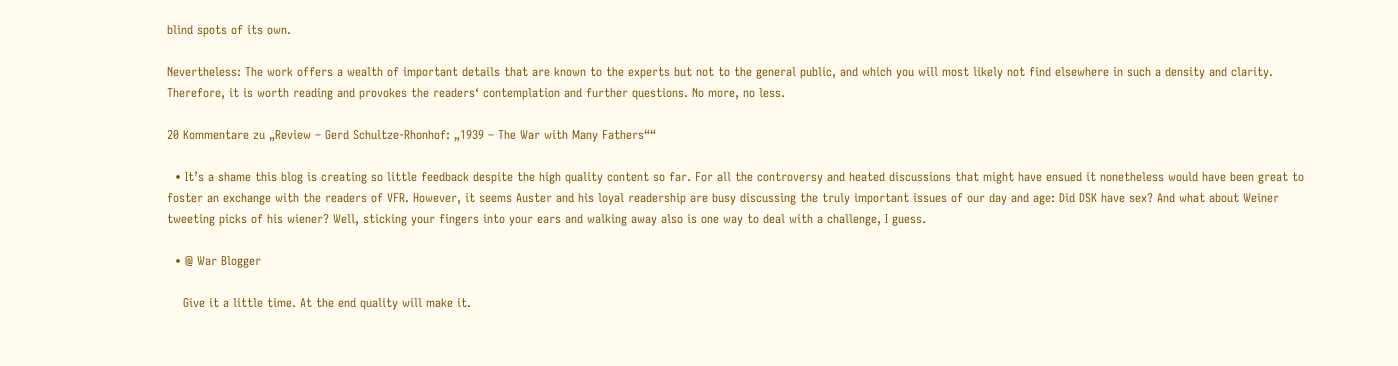blind spots of its own.

Nevertheless: The work offers a wealth of important details that are known to the experts but not to the general public, and which you will most likely not find elsewhere in such a density and clarity. Therefore, it is worth reading and provokes the readers‘ contemplation and further questions. No more, no less.

20 Kommentare zu „Review – Gerd Schultze-Rhonhof: „1939 – The War with Many Fathers““

  • It’s a shame this blog is creating so little feedback despite the high quality content so far. For all the controversy and heated discussions that might have ensued it nonetheless would have been great to foster an exchange with the readers of VFR. However, it seems Auster and his loyal readership are busy discussing the truly important issues of our day and age: Did DSK have sex? And what about Weiner tweeting picks of his wiener? Well, sticking your fingers into your ears and walking away also is one way to deal with a challenge, I guess.

  • @ War Blogger

    Give it a little time. At the end quality will make it.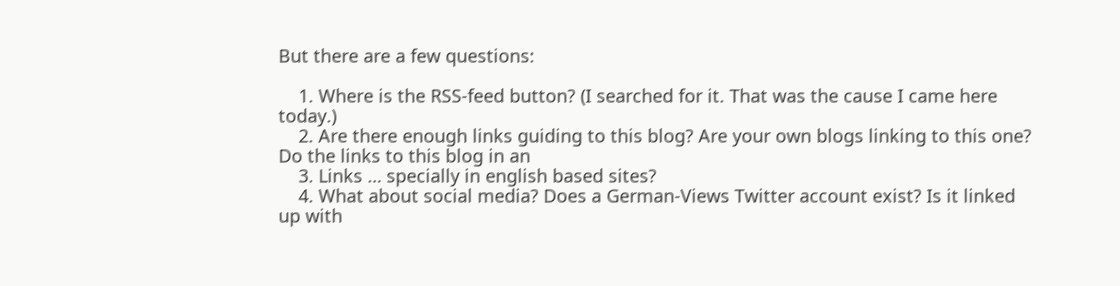But there are a few questions:

    1. Where is the RSS-feed button? (I searched for it. That was the cause I came here today.)
    2. Are there enough links guiding to this blog? Are your own blogs linking to this one? Do the links to this blog in an
    3. Links … specially in english based sites?
    4. What about social media? Does a German-Views Twitter account exist? Is it linked up with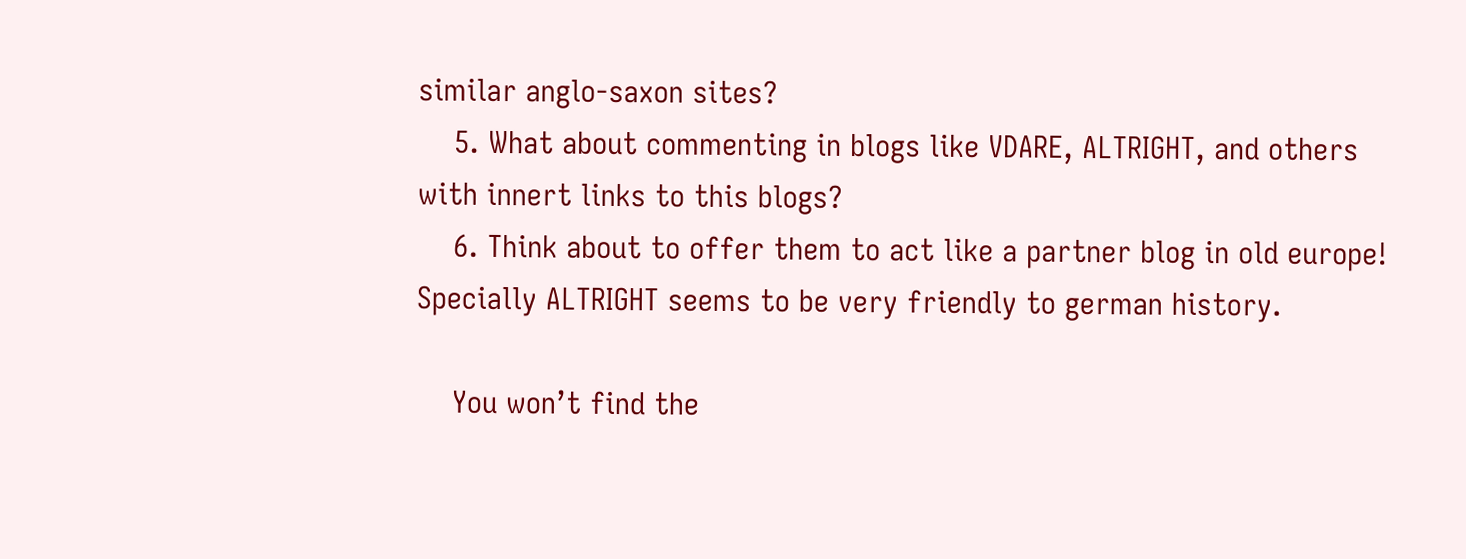similar anglo-saxon sites?
    5. What about commenting in blogs like VDARE, ALTRIGHT, and others with innert links to this blogs?
    6. Think about to offer them to act like a partner blog in old europe! Specially ALTRIGHT seems to be very friendly to german history.

    You won’t find the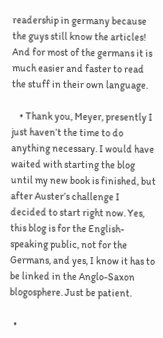readership in germany because the guys still know the articles! And for most of the germans it is much easier and faster to read the stuff in their own language.

    • Thank you, Meyer, presently I just haven’t the time to do anything necessary. I would have waited with starting the blog until my new book is finished, but after Auster’s challenge I decided to start right now. Yes, this blog is for the English-speaking public, not for the Germans, and yes, I know it has to be linked in the Anglo-Saxon blogosphere. Just be patient.

  •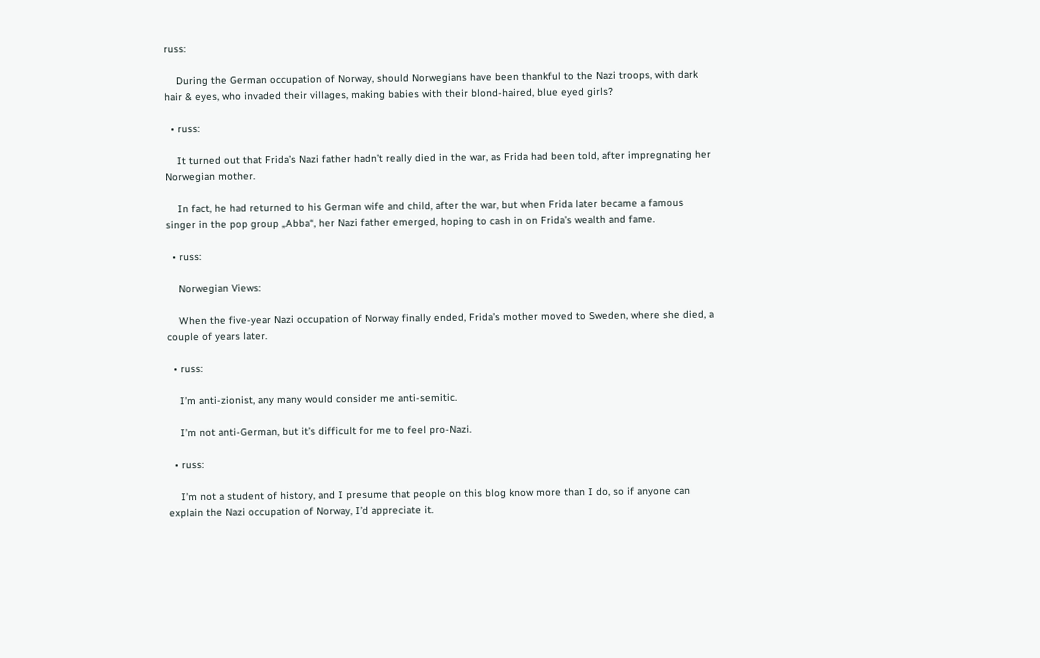russ:

    During the German occupation of Norway, should Norwegians have been thankful to the Nazi troops, with dark hair & eyes, who invaded their villages, making babies with their blond-haired, blue eyed girls?

  • russ:

    It turned out that Frida’s Nazi father hadn’t really died in the war, as Frida had been told, after impregnating her Norwegian mother.

    In fact, he had returned to his German wife and child, after the war, but when Frida later became a famous singer in the pop group „Abba“, her Nazi father emerged, hoping to cash in on Frida’s wealth and fame.

  • russ:

    Norwegian Views:

    When the five-year Nazi occupation of Norway finally ended, Frida’s mother moved to Sweden, where she died, a couple of years later.

  • russ:

    I’m anti-zionist, any many would consider me anti-semitic.

    I’m not anti-German, but it’s difficult for me to feel pro-Nazi.

  • russ:

    I’m not a student of history, and I presume that people on this blog know more than I do, so if anyone can explain the Nazi occupation of Norway, I’d appreciate it.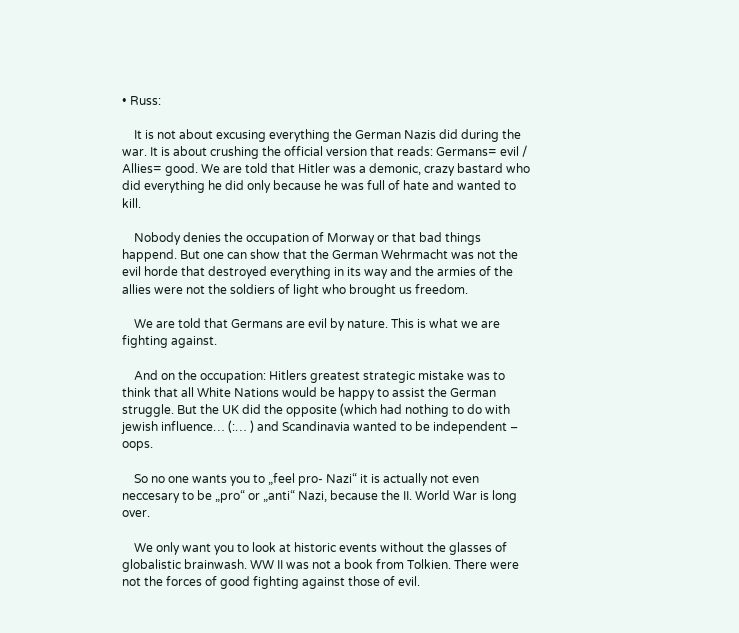• Russ:

    It is not about excusing everything the German Nazis did during the war. It is about crushing the official version that reads: Germans= evil / Allies= good. We are told that Hitler was a demonic, crazy bastard who did everything he did only because he was full of hate and wanted to kill.

    Nobody denies the occupation of Morway or that bad things happend. But one can show that the German Wehrmacht was not the evil horde that destroyed everything in its way and the armies of the allies were not the soldiers of light who brought us freedom.

    We are told that Germans are evil by nature. This is what we are fighting against.

    And on the occupation: Hitlers greatest strategic mistake was to think that all White Nations would be happy to assist the German struggle. But the UK did the opposite (which had nothing to do with jewish influence… (:… ) and Scandinavia wanted to be independent – oops.

    So no one wants you to „feel pro- Nazi“ it is actually not even neccesary to be „pro“ or „anti“ Nazi, because the II. World War is long over.

    We only want you to look at historic events without the glasses of globalistic brainwash. WW II was not a book from Tolkien. There were not the forces of good fighting against those of evil.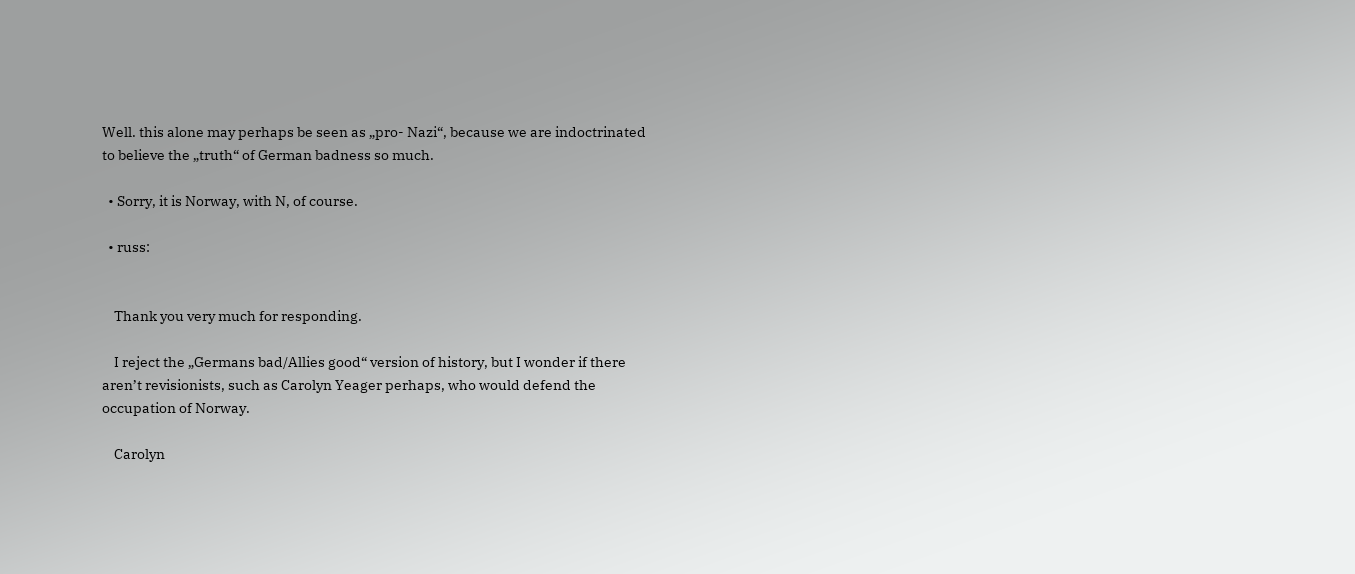Well. this alone may perhaps be seen as „pro- Nazi“, because we are indoctrinated to believe the „truth“ of German badness so much.

  • Sorry, it is Norway, with N, of course.

  • russ:


    Thank you very much for responding.

    I reject the „Germans bad/Allies good“ version of history, but I wonder if there aren’t revisionists, such as Carolyn Yeager perhaps, who would defend the occupation of Norway.

    Carolyn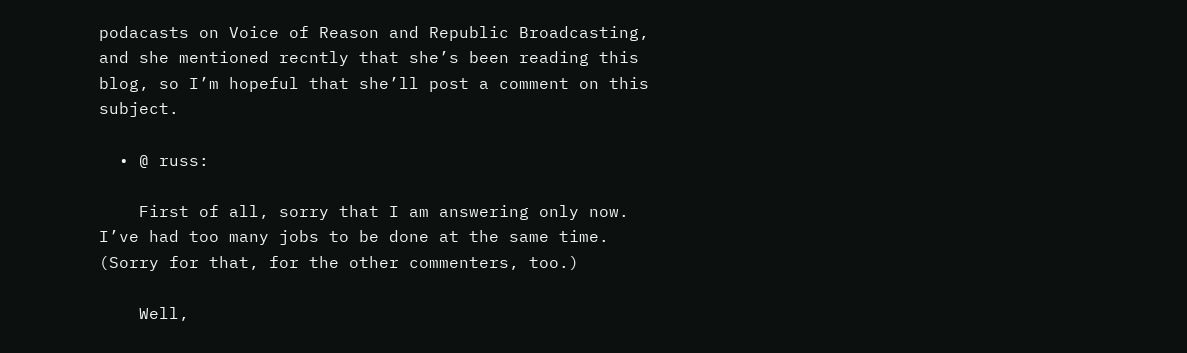podacasts on Voice of Reason and Republic Broadcasting, and she mentioned recntly that she’s been reading this blog, so I’m hopeful that she’ll post a comment on this subject.

  • @ russ:

    First of all, sorry that I am answering only now. I’ve had too many jobs to be done at the same time. (Sorry for that, for the other commenters, too.)

    Well,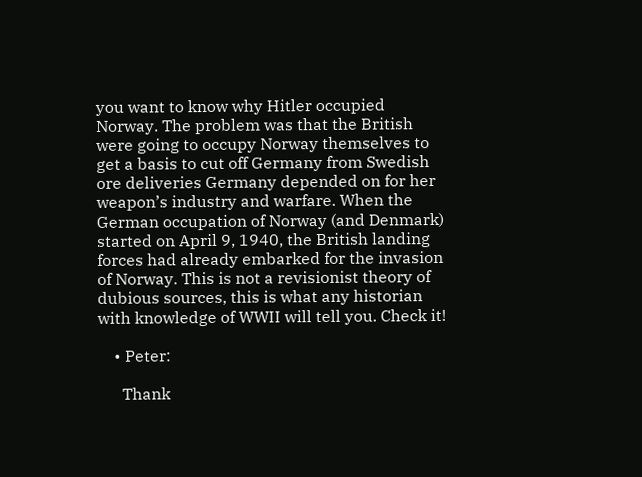you want to know why Hitler occupied Norway. The problem was that the British were going to occupy Norway themselves to get a basis to cut off Germany from Swedish ore deliveries Germany depended on for her weapon’s industry and warfare. When the German occupation of Norway (and Denmark) started on April 9, 1940, the British landing forces had already embarked for the invasion of Norway. This is not a revisionist theory of dubious sources, this is what any historian with knowledge of WWII will tell you. Check it!

    • Peter:

      Thank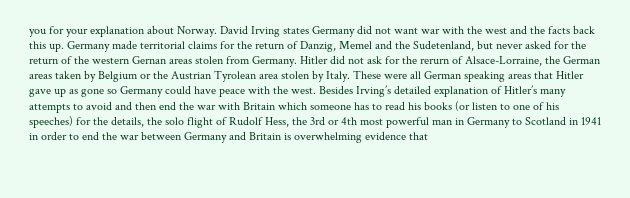you for your explanation about Norway. David Irving states Germany did not want war with the west and the facts back this up. Germany made territorial claims for the return of Danzig, Memel and the Sudetenland, but never asked for the return of the western Gernan areas stolen from Germany. Hitler did not ask for the rerurn of Alsace-Lorraine, the German areas taken by Belgium or the Austrian Tyrolean area stolen by Italy. These were all German speaking areas that Hitler gave up as gone so Germany could have peace with the west. Besides Irving’s detailed explanation of Hitler’s many attempts to avoid and then end the war with Britain which someone has to read his books (or listen to one of his speeches) for the details, the solo flight of Rudolf Hess, the 3rd or 4th most powerful man in Germany to Scotland in 1941 in order to end the war between Germany and Britain is overwhelming evidence that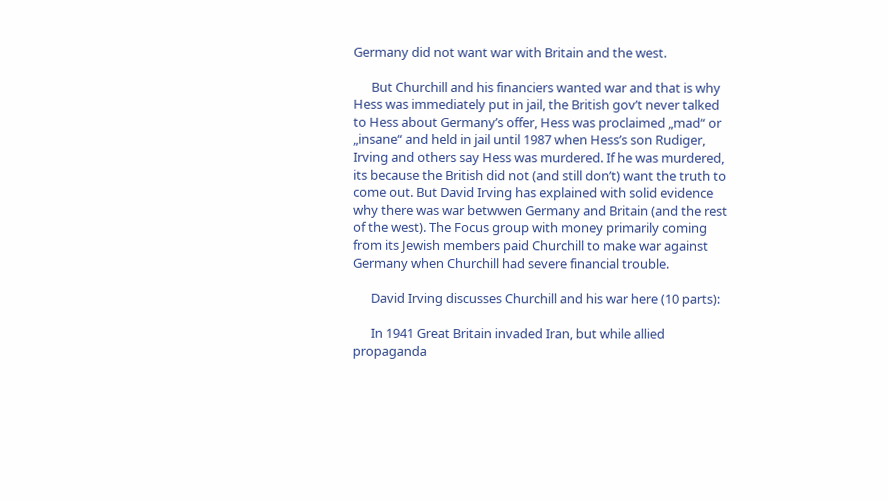Germany did not want war with Britain and the west.

      But Churchill and his financiers wanted war and that is why Hess was immediately put in jail, the British gov’t never talked to Hess about Germany’s offer, Hess was proclaimed „mad“ or „insane“ and held in jail until 1987 when Hess’s son Rudiger, Irving and others say Hess was murdered. If he was murdered, its because the British did not (and still don’t) want the truth to come out. But David Irving has explained with solid evidence why there was war betwwen Germany and Britain (and the rest of the west). The Focus group with money primarily coming from its Jewish members paid Churchill to make war against Germany when Churchill had severe financial trouble.

      David Irving discusses Churchill and his war here (10 parts):

      In 1941 Great Britain invaded Iran, but while allied propaganda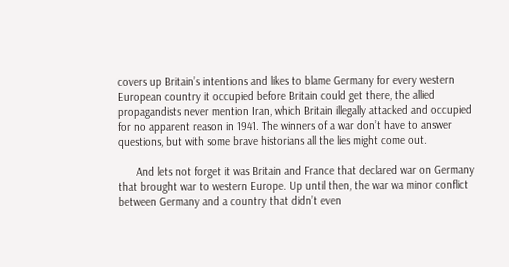covers up Britain’s intentions and likes to blame Germany for every western European country it occupied before Britain could get there, the allied propagandists never mention Iran, which Britain illegally attacked and occupied for no apparent reason in 1941. The winners of a war don’t have to answer questions, but with some brave historians all the lies might come out.

      And lets not forget it was Britain and France that declared war on Germany that brought war to western Europe. Up until then, the war wa minor conflict between Germany and a country that didn’t even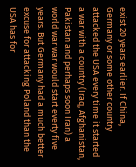exist 20 years earlier. If China, Germany or some other country attacked the USA every time it started a war with a country (Iraq, Afghanistan, Pakistan and perhaps soon Iran) a world war war would start everty five years. But Germany had a much better excuse for attacking Poland than the USA has for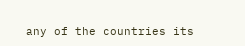any of the countries its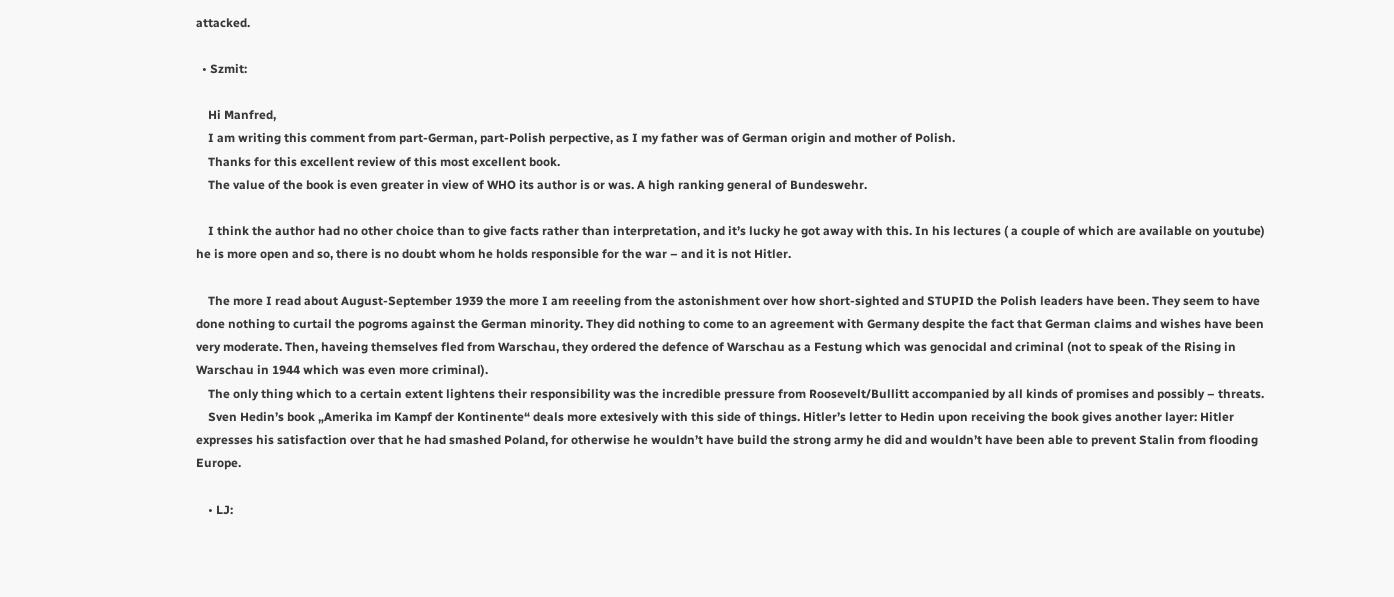attacked.

  • Szmit:

    Hi Manfred,
    I am writing this comment from part-German, part-Polish perpective, as I my father was of German origin and mother of Polish.
    Thanks for this excellent review of this most excellent book.
    The value of the book is even greater in view of WHO its author is or was. A high ranking general of Bundeswehr.

    I think the author had no other choice than to give facts rather than interpretation, and it’s lucky he got away with this. In his lectures ( a couple of which are available on youtube) he is more open and so, there is no doubt whom he holds responsible for the war – and it is not Hitler.

    The more I read about August-September 1939 the more I am reeeling from the astonishment over how short-sighted and STUPID the Polish leaders have been. They seem to have done nothing to curtail the pogroms against the German minority. They did nothing to come to an agreement with Germany despite the fact that German claims and wishes have been very moderate. Then, haveing themselves fled from Warschau, they ordered the defence of Warschau as a Festung which was genocidal and criminal (not to speak of the Rising in Warschau in 1944 which was even more criminal).
    The only thing which to a certain extent lightens their responsibility was the incredible pressure from Roosevelt/Bullitt accompanied by all kinds of promises and possibly – threats.
    Sven Hedin’s book „Amerika im Kampf der Kontinente“ deals more extesively with this side of things. Hitler’s letter to Hedin upon receiving the book gives another layer: Hitler expresses his satisfaction over that he had smashed Poland, for otherwise he wouldn’t have build the strong army he did and wouldn’t have been able to prevent Stalin from flooding Europe.

    • LJ: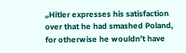„Hitler expresses his satisfaction over that he had smashed Poland, for otherwise he wouldn’t have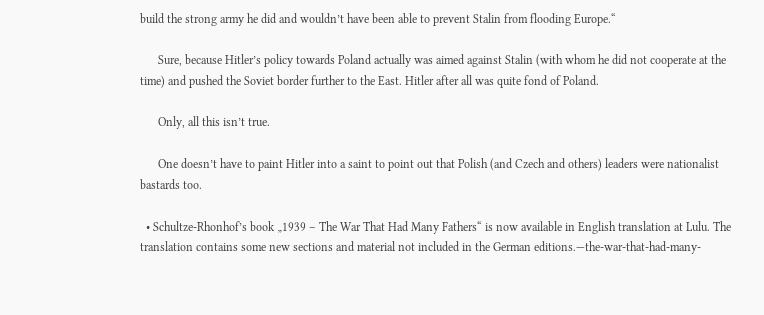build the strong army he did and wouldn’t have been able to prevent Stalin from flooding Europe.“

      Sure, because Hitler’s policy towards Poland actually was aimed against Stalin (with whom he did not cooperate at the time) and pushed the Soviet border further to the East. Hitler after all was quite fond of Poland.

      Only, all this isn’t true.

      One doesn’t have to paint Hitler into a saint to point out that Polish (and Czech and others) leaders were nationalist bastards too.

  • Schultze-Rhonhof’s book „1939 – The War That Had Many Fathers“ is now available in English translation at Lulu. The translation contains some new sections and material not included in the German editions.—the-war-that-had-many-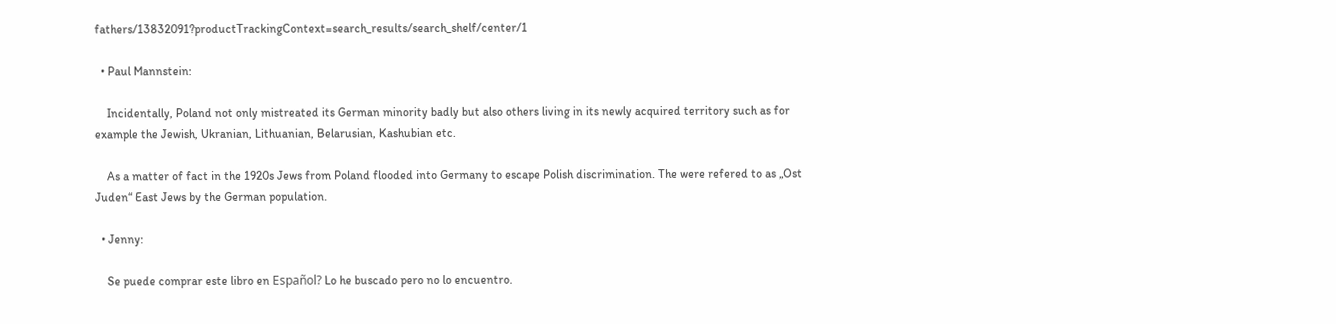fathers/13832091?productTrackingContext=search_results/search_shelf/center/1

  • Paul Mannstein:

    Incidentally, Poland not only mistreated its German minority badly but also others living in its newly acquired territory such as for example the Jewish, Ukranian, Lithuanian, Belarusian, Kashubian etc.

    As a matter of fact in the 1920s Jews from Poland flooded into Germany to escape Polish discrimination. The were refered to as „Ost Juden“ East Jews by the German population.

  • Jenny:

    Se puede comprar este libro en Español? Lo he buscado pero no lo encuentro.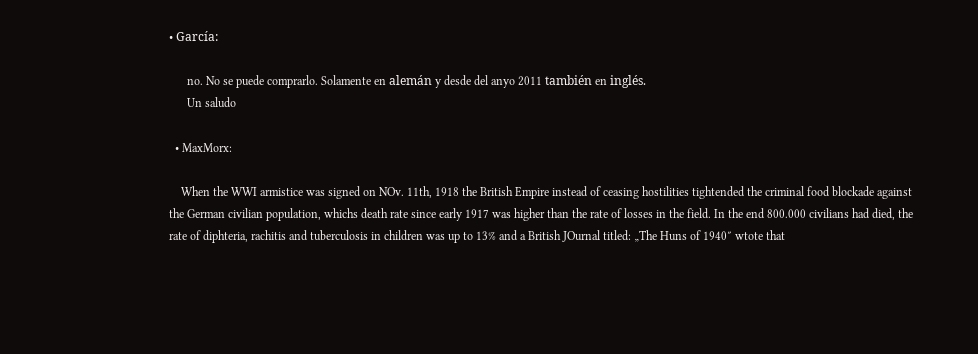• García:

      no. No se puede comprarlo. Solamente en alemán y desde del anyo 2011 también en inglés.
      Un saludo

  • MaxMorx:

    When the WWI armistice was signed on NOv. 11th, 1918 the British Empire instead of ceasing hostilities tightended the criminal food blockade against the German civilian population, whichs death rate since early 1917 was higher than the rate of losses in the field. In the end 800.000 civilians had died, the rate of diphteria, rachitis and tuberculosis in children was up to 13% and a British JOurnal titled: „The Huns of 1940″ wtote that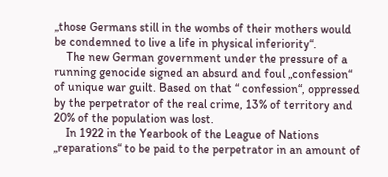„those Germans still in the wombs of their mothers would be condemned to live a life in physical inferiority“.
    The new German government under the pressure of a running genocide signed an absurd and foul „confession“ of unique war guilt. Based on that “ confession“, oppressed by the perpetrator of the real crime, 13% of territory and 20% of the population was lost.
    In 1922 in the Yearbook of the League of Nations „reparations“ to be paid to the perpetrator in an amount of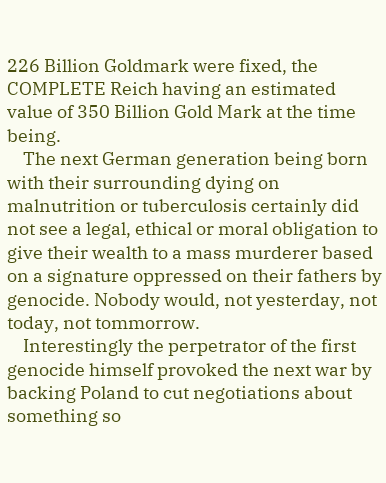226 Billion Goldmark were fixed, the COMPLETE Reich having an estimated value of 350 Billion Gold Mark at the time being.
    The next German generation being born with their surrounding dying on malnutrition or tuberculosis certainly did not see a legal, ethical or moral obligation to give their wealth to a mass murderer based on a signature oppressed on their fathers by genocide. Nobody would, not yesterday, not today, not tommorrow.
    Interestingly the perpetrator of the first genocide himself provoked the next war by backing Poland to cut negotiations about something so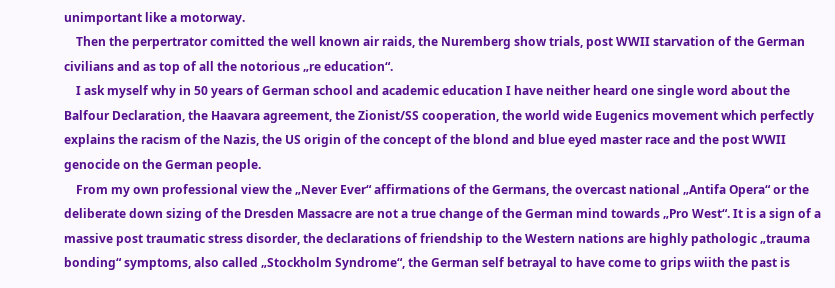unimportant like a motorway.
    Then the perpertrator comitted the well known air raids, the Nuremberg show trials, post WWII starvation of the German civilians and as top of all the notorious „re education“.
    I ask myself why in 50 years of German school and academic education I have neither heard one single word about the Balfour Declaration, the Haavara agreement, the Zionist/SS cooperation, the world wide Eugenics movement which perfectly explains the racism of the Nazis, the US origin of the concept of the blond and blue eyed master race and the post WWII genocide on the German people.
    From my own professional view the „Never Ever“ affirmations of the Germans, the overcast national „Antifa Opera“ or the deliberate down sizing of the Dresden Massacre are not a true change of the German mind towards „Pro West“. It is a sign of a massive post traumatic stress disorder, the declarations of friendship to the Western nations are highly pathologic „trauma bonding“ symptoms, also called „Stockholm Syndrome“, the German self betrayal to have come to grips wiith the past is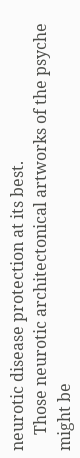neurotic disease protection at its best.
    Those neurotic architectonical artworks of the psyche might be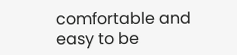comfortable and easy to be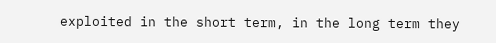exploited in the short term, in the long term they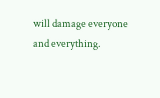will damage everyone and everything.